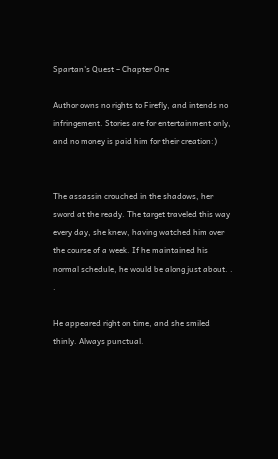Spartan's Quest – Chapter One

Author owns no rights to Firefly, and intends no infringement. Stories are for entertainment only, and no money is paid him for their creation:)


The assassin crouched in the shadows, her sword at the ready. The target traveled this way every day, she knew, having watched him over the course of a week. If he maintained his normal schedule, he would be along just about. . .

He appeared right on time, and she smiled thinly. Always punctual.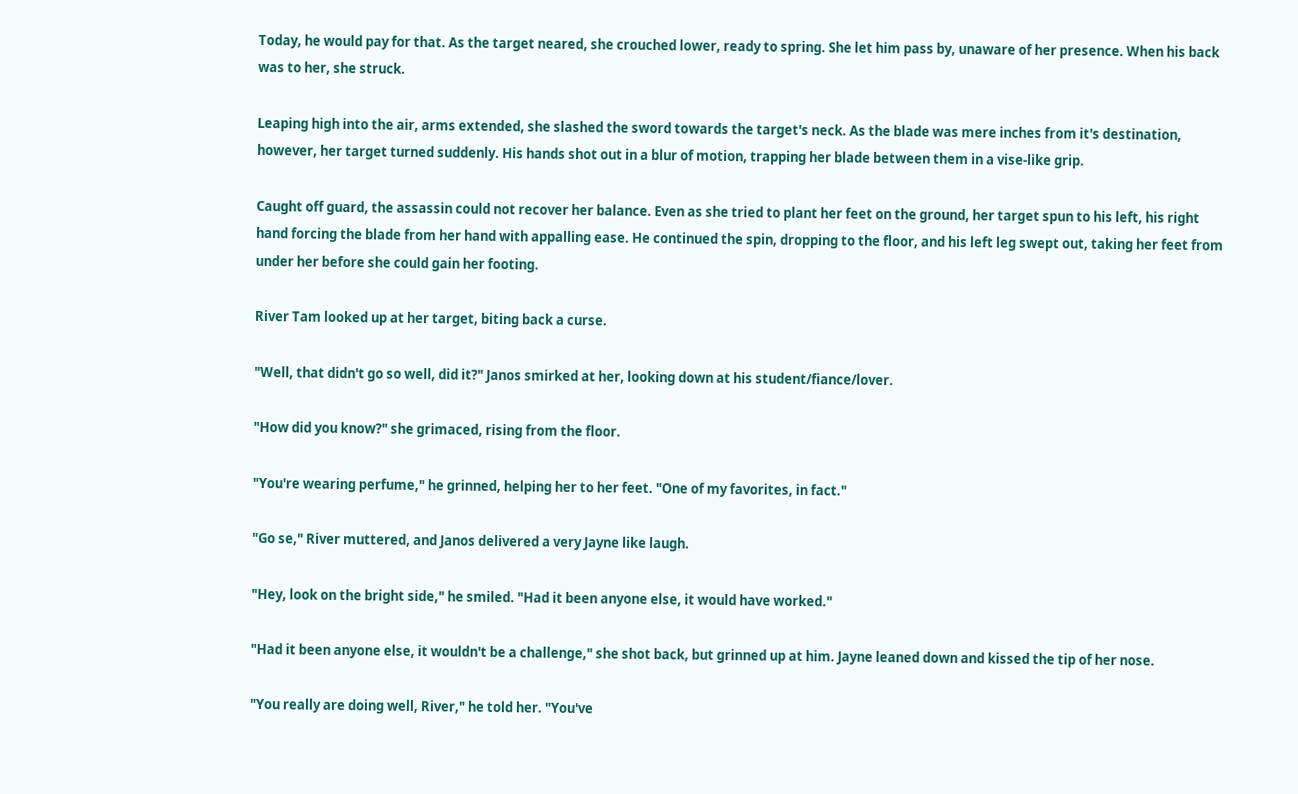Today, he would pay for that. As the target neared, she crouched lower, ready to spring. She let him pass by, unaware of her presence. When his back was to her, she struck.

Leaping high into the air, arms extended, she slashed the sword towards the target's neck. As the blade was mere inches from it's destination, however, her target turned suddenly. His hands shot out in a blur of motion, trapping her blade between them in a vise-like grip.

Caught off guard, the assassin could not recover her balance. Even as she tried to plant her feet on the ground, her target spun to his left, his right hand forcing the blade from her hand with appalling ease. He continued the spin, dropping to the floor, and his left leg swept out, taking her feet from under her before she could gain her footing.

River Tam looked up at her target, biting back a curse.

"Well, that didn't go so well, did it?" Janos smirked at her, looking down at his student/fiance/lover.

"How did you know?" she grimaced, rising from the floor.

"You're wearing perfume," he grinned, helping her to her feet. "One of my favorites, in fact."

"Go se," River muttered, and Janos delivered a very Jayne like laugh.

"Hey, look on the bright side," he smiled. "Had it been anyone else, it would have worked."

"Had it been anyone else, it wouldn't be a challenge," she shot back, but grinned up at him. Jayne leaned down and kissed the tip of her nose.

"You really are doing well, River," he told her. "You've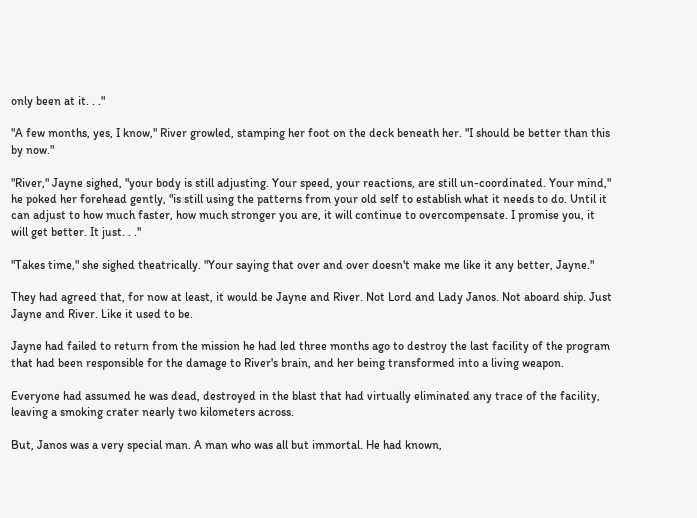only been at it. . ."

"A few months, yes, I know," River growled, stamping her foot on the deck beneath her. "I should be better than this by now."

"River," Jayne sighed, "your body is still adjusting. Your speed, your reactions, are still un-coordinated. Your mind," he poked her forehead gently, "is still using the patterns from your old self to establish what it needs to do. Until it can adjust to how much faster, how much stronger you are, it will continue to overcompensate. I promise you, it will get better. It just. . ."

"Takes time," she sighed theatrically. "Your saying that over and over doesn't make me like it any better, Jayne."

They had agreed that, for now at least, it would be Jayne and River. Not Lord and Lady Janos. Not aboard ship. Just Jayne and River. Like it used to be.

Jayne had failed to return from the mission he had led three months ago to destroy the last facility of the program that had been responsible for the damage to River's brain, and her being transformed into a living weapon.

Everyone had assumed he was dead, destroyed in the blast that had virtually eliminated any trace of the facility, leaving a smoking crater nearly two kilometers across.

But, Janos was a very special man. A man who was all but immortal. He had known,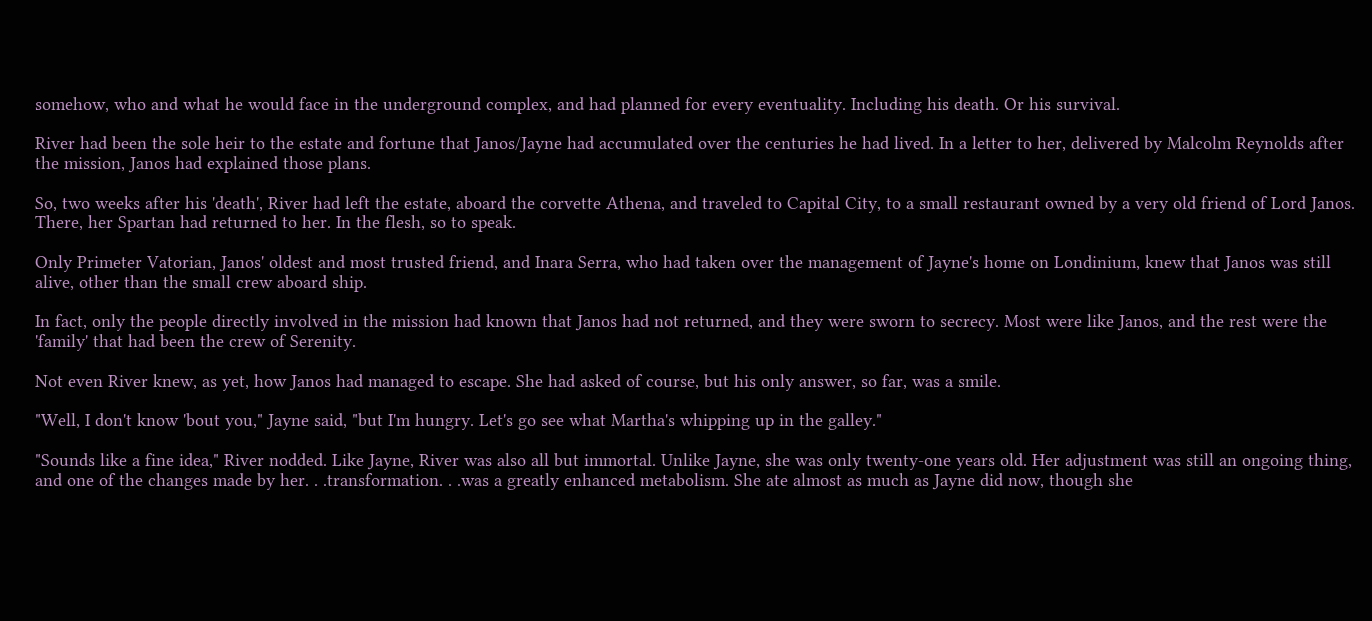somehow, who and what he would face in the underground complex, and had planned for every eventuality. Including his death. Or his survival.

River had been the sole heir to the estate and fortune that Janos/Jayne had accumulated over the centuries he had lived. In a letter to her, delivered by Malcolm Reynolds after the mission, Janos had explained those plans.

So, two weeks after his 'death', River had left the estate, aboard the corvette Athena, and traveled to Capital City, to a small restaurant owned by a very old friend of Lord Janos. There, her Spartan had returned to her. In the flesh, so to speak.

Only Primeter Vatorian, Janos' oldest and most trusted friend, and Inara Serra, who had taken over the management of Jayne's home on Londinium, knew that Janos was still alive, other than the small crew aboard ship.

In fact, only the people directly involved in the mission had known that Janos had not returned, and they were sworn to secrecy. Most were like Janos, and the rest were the 'family' that had been the crew of Serenity.

Not even River knew, as yet, how Janos had managed to escape. She had asked of course, but his only answer, so far, was a smile.

"Well, I don't know 'bout you," Jayne said, "but I'm hungry. Let's go see what Martha's whipping up in the galley."

"Sounds like a fine idea," River nodded. Like Jayne, River was also all but immortal. Unlike Jayne, she was only twenty-one years old. Her adjustment was still an ongoing thing, and one of the changes made by her. . .transformation. . .was a greatly enhanced metabolism. She ate almost as much as Jayne did now, though she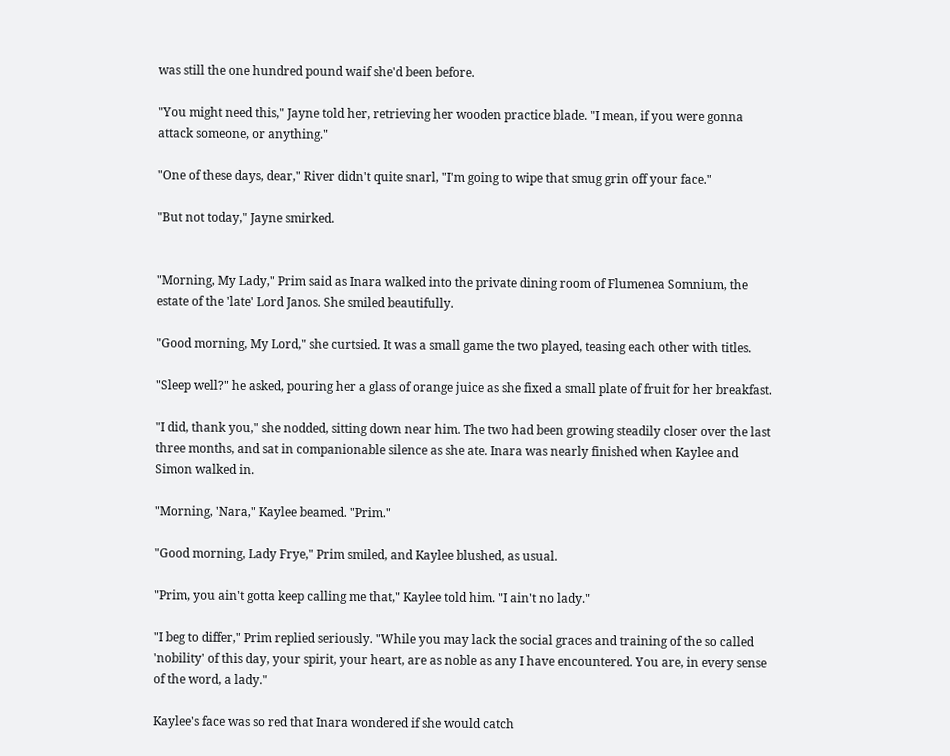was still the one hundred pound waif she'd been before.

"You might need this," Jayne told her, retrieving her wooden practice blade. "I mean, if you were gonna attack someone, or anything."

"One of these days, dear," River didn't quite snarl, "I'm going to wipe that smug grin off your face."

"But not today," Jayne smirked.


"Morning, My Lady," Prim said as Inara walked into the private dining room of Flumenea Somnium, the estate of the 'late' Lord Janos. She smiled beautifully.

"Good morning, My Lord," she curtsied. It was a small game the two played, teasing each other with titles.

"Sleep well?" he asked, pouring her a glass of orange juice as she fixed a small plate of fruit for her breakfast.

"I did, thank you," she nodded, sitting down near him. The two had been growing steadily closer over the last three months, and sat in companionable silence as she ate. Inara was nearly finished when Kaylee and Simon walked in.

"Morning, 'Nara," Kaylee beamed. "Prim."

"Good morning, Lady Frye," Prim smiled, and Kaylee blushed, as usual.

"Prim, you ain't gotta keep calling me that," Kaylee told him. "I ain't no lady."

"I beg to differ," Prim replied seriously. "While you may lack the social graces and training of the so called 'nobility' of this day, your spirit, your heart, are as noble as any I have encountered. You are, in every sense of the word, a lady."

Kaylee's face was so red that Inara wondered if she would catch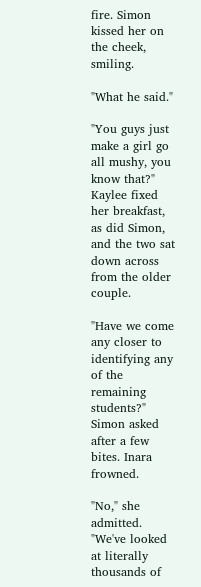fire. Simon kissed her on the cheek, smiling.

"What he said."

"You guys just make a girl go all mushy, you know that?" Kaylee fixed her breakfast, as did Simon, and the two sat down across from the older couple.

"Have we come any closer to identifying any of the remaining students?" Simon asked after a few bites. Inara frowned.

"No," she admitted. "We've looked at literally thousands of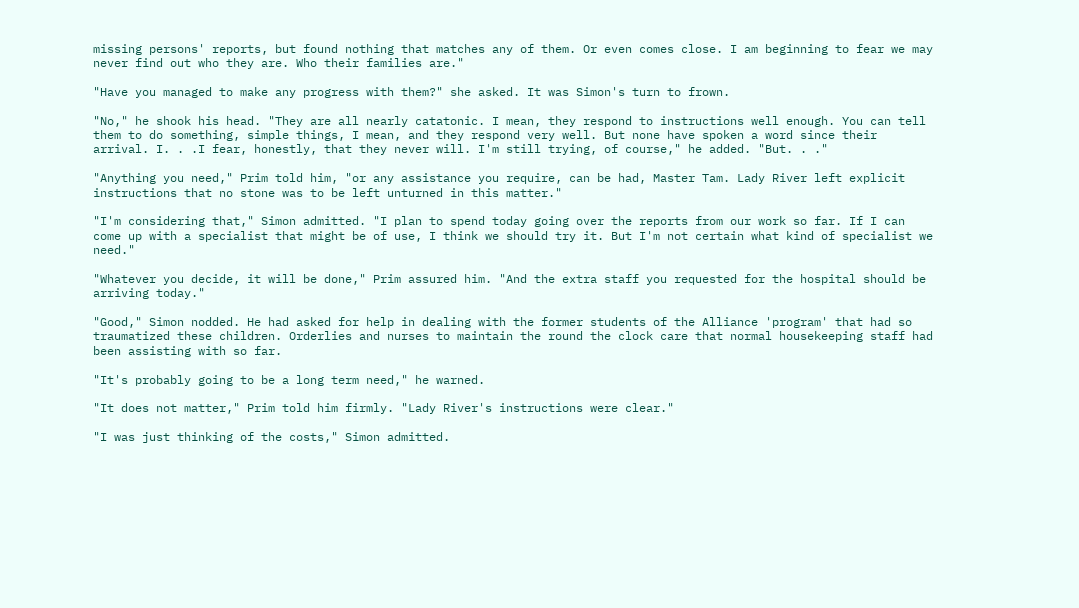missing persons' reports, but found nothing that matches any of them. Or even comes close. I am beginning to fear we may never find out who they are. Who their families are."

"Have you managed to make any progress with them?" she asked. It was Simon's turn to frown.

"No," he shook his head. "They are all nearly catatonic. I mean, they respond to instructions well enough. You can tell them to do something, simple things, I mean, and they respond very well. But none have spoken a word since their arrival. I. . .I fear, honestly, that they never will. I'm still trying, of course," he added. "But. . ."

"Anything you need," Prim told him, "or any assistance you require, can be had, Master Tam. Lady River left explicit instructions that no stone was to be left unturned in this matter."

"I'm considering that," Simon admitted. "I plan to spend today going over the reports from our work so far. If I can come up with a specialist that might be of use, I think we should try it. But I'm not certain what kind of specialist we need."

"Whatever you decide, it will be done," Prim assured him. "And the extra staff you requested for the hospital should be arriving today."

"Good," Simon nodded. He had asked for help in dealing with the former students of the Alliance 'program' that had so traumatized these children. Orderlies and nurses to maintain the round the clock care that normal housekeeping staff had been assisting with so far.

"It's probably going to be a long term need," he warned.

"It does not matter," Prim told him firmly. "Lady River's instructions were clear."

"I was just thinking of the costs," Simon admitted.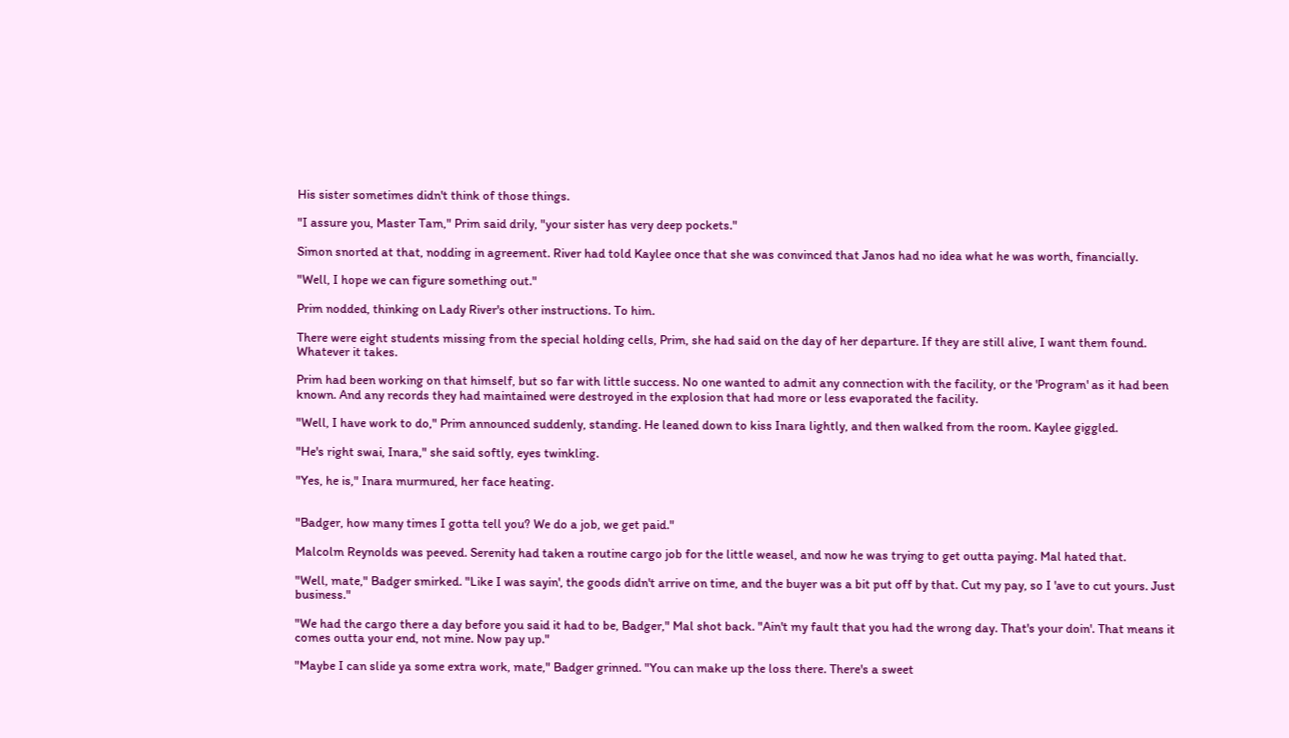His sister sometimes didn't think of those things.

"I assure you, Master Tam," Prim said drily, "your sister has very deep pockets."

Simon snorted at that, nodding in agreement. River had told Kaylee once that she was convinced that Janos had no idea what he was worth, financially.

"Well, I hope we can figure something out."

Prim nodded, thinking on Lady River's other instructions. To him.

There were eight students missing from the special holding cells, Prim, she had said on the day of her departure. If they are still alive, I want them found. Whatever it takes.

Prim had been working on that himself, but so far with little success. No one wanted to admit any connection with the facility, or the 'Program' as it had been known. And any records they had maintained were destroyed in the explosion that had more or less evaporated the facility.

"Well, I have work to do," Prim announced suddenly, standing. He leaned down to kiss Inara lightly, and then walked from the room. Kaylee giggled.

"He's right swai, Inara," she said softly, eyes twinkling.

"Yes, he is," Inara murmured, her face heating.


"Badger, how many times I gotta tell you? We do a job, we get paid."

Malcolm Reynolds was peeved. Serenity had taken a routine cargo job for the little weasel, and now he was trying to get outta paying. Mal hated that.

"Well, mate," Badger smirked. "Like I was sayin', the goods didn't arrive on time, and the buyer was a bit put off by that. Cut my pay, so I 'ave to cut yours. Just business."

"We had the cargo there a day before you said it had to be, Badger," Mal shot back. "Ain't my fault that you had the wrong day. That's your doin'. That means it comes outta your end, not mine. Now pay up."

"Maybe I can slide ya some extra work, mate," Badger grinned. "You can make up the loss there. There's a sweet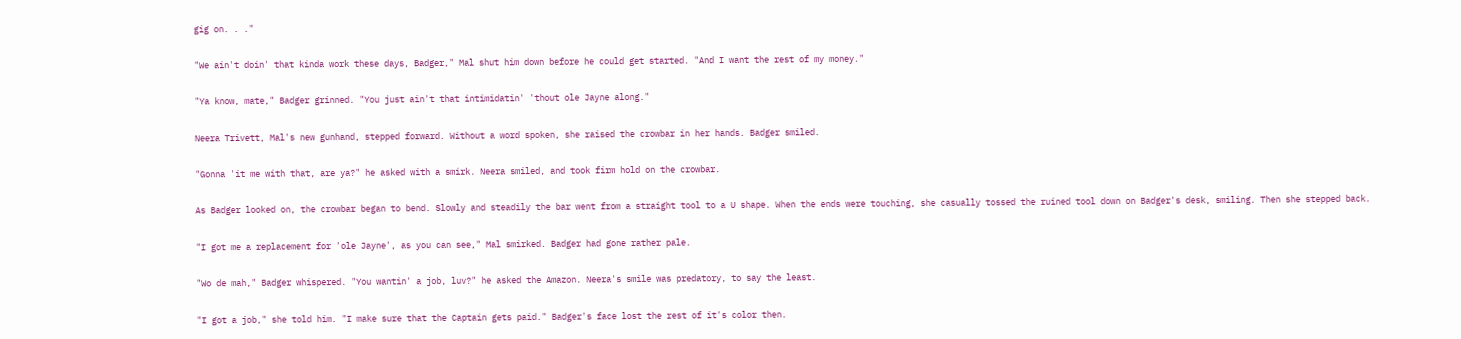gig on. . ."

"We ain't doin' that kinda work these days, Badger," Mal shut him down before he could get started. "And I want the rest of my money."

"Ya know, mate," Badger grinned. "You just ain't that intimidatin' 'thout ole Jayne along."

Neera Trivett, Mal's new gunhand, stepped forward. Without a word spoken, she raised the crowbar in her hands. Badger smiled.

"Gonna 'it me with that, are ya?" he asked with a smirk. Neera smiled, and took firm hold on the crowbar.

As Badger looked on, the crowbar began to bend. Slowly and steadily the bar went from a straight tool to a U shape. When the ends were touching, she casually tossed the ruined tool down on Badger's desk, smiling. Then she stepped back.

"I got me a replacement for 'ole Jayne', as you can see," Mal smirked. Badger had gone rather pale.

"Wo de mah," Badger whispered. "You wantin' a job, luv?" he asked the Amazon. Neera's smile was predatory, to say the least.

"I got a job," she told him. "I make sure that the Captain gets paid." Badger's face lost the rest of it's color then.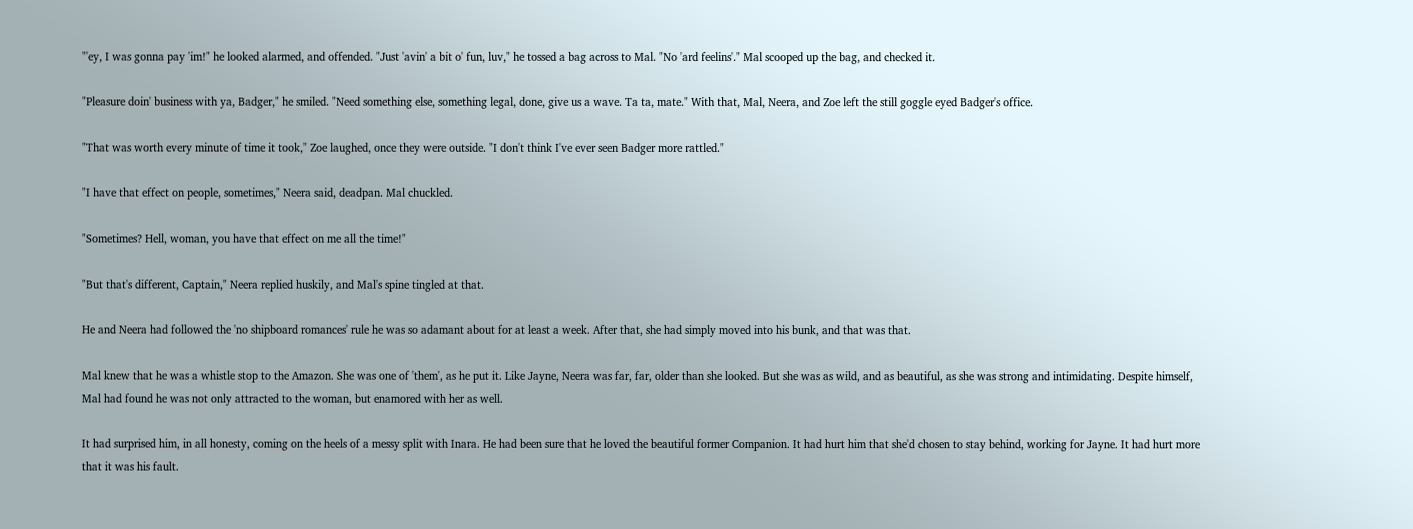"'ey, I was gonna pay 'im!" he looked alarmed, and offended. "Just 'avin' a bit o' fun, luv," he tossed a bag across to Mal. "No 'ard feelins'." Mal scooped up the bag, and checked it.

"Pleasure doin' business with ya, Badger," he smiled. "Need something else, something legal, done, give us a wave. Ta ta, mate." With that, Mal, Neera, and Zoe left the still goggle eyed Badger's office.

"That was worth every minute of time it took," Zoe laughed, once they were outside. "I don't think I've ever seen Badger more rattled."

"I have that effect on people, sometimes," Neera said, deadpan. Mal chuckled.

"Sometimes? Hell, woman, you have that effect on me all the time!"

"But that's different, Captain," Neera replied huskily, and Mal's spine tingled at that.

He and Neera had followed the 'no shipboard romances' rule he was so adamant about for at least a week. After that, she had simply moved into his bunk, and that was that.

Mal knew that he was a whistle stop to the Amazon. She was one of 'them', as he put it. Like Jayne, Neera was far, far, older than she looked. But she was as wild, and as beautiful, as she was strong and intimidating. Despite himself, Mal had found he was not only attracted to the woman, but enamored with her as well.

It had surprised him, in all honesty, coming on the heels of a messy split with Inara. He had been sure that he loved the beautiful former Companion. It had hurt him that she'd chosen to stay behind, working for Jayne. It had hurt more that it was his fault.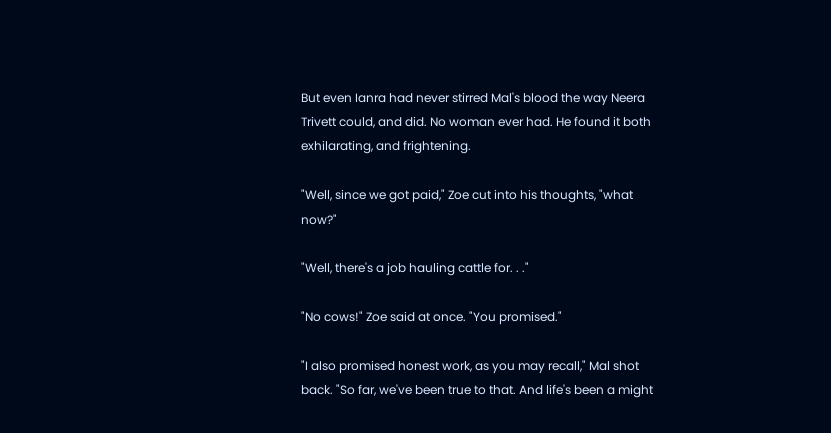But even Ianra had never stirred Mal's blood the way Neera Trivett could, and did. No woman ever had. He found it both exhilarating, and frightening.

"Well, since we got paid," Zoe cut into his thoughts, "what now?"

"Well, there's a job hauling cattle for. . ."

"No cows!" Zoe said at once. "You promised."

"I also promised honest work, as you may recall," Mal shot back. "So far, we've been true to that. And life's been a might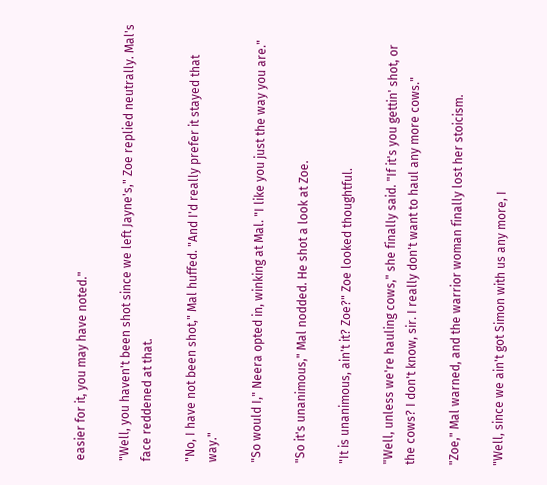easier for it, you may have noted."

"Well, you haven't been shot since we left Jayne's," Zoe replied neutrally. Mal's face reddened at that.

"No, I have not been shot," Mal huffed. "And I'd really prefer it stayed that way."

"So would I," Neera opted in, winking at Mal. "I like you just the way you are."

"So it's unanimous," Mal nodded. He shot a look at Zoe.

"It is unanimous, ain't it? Zoe?" Zoe looked thoughtful.

"Well, unless we're hauling cows," she finally said. "If it's you gettin' shot, or the cows? I don't know, sir. I really don't want to haul any more cows."

"Zoe," Mal warned, and the warrior woman finally lost her stoicism.

"Well, since we ain't got Simon with us any more, I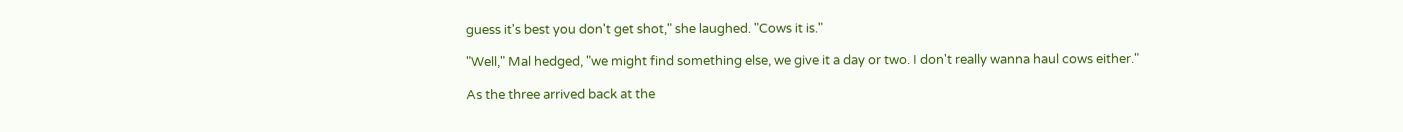guess it's best you don't get shot," she laughed. "Cows it is."

"Well," Mal hedged, "we might find something else, we give it a day or two. I don't really wanna haul cows either."

As the three arrived back at the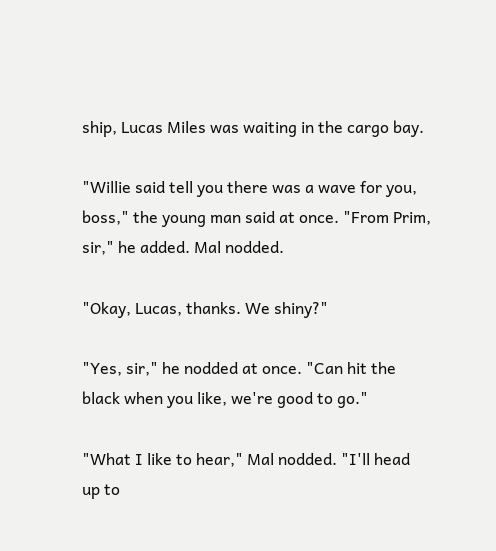ship, Lucas Miles was waiting in the cargo bay.

"Willie said tell you there was a wave for you, boss," the young man said at once. "From Prim, sir," he added. Mal nodded.

"Okay, Lucas, thanks. We shiny?"

"Yes, sir," he nodded at once. "Can hit the black when you like, we're good to go."

"What I like to hear," Mal nodded. "I'll head up to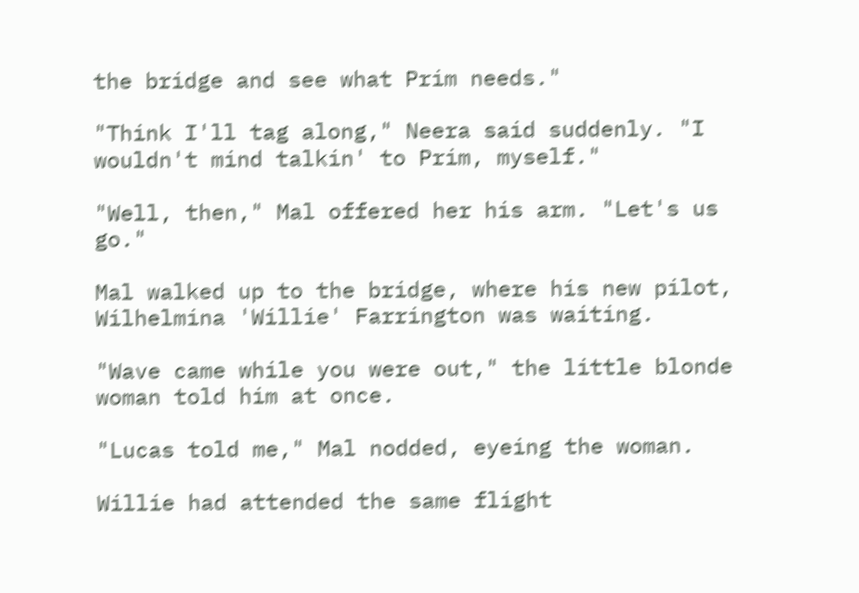the bridge and see what Prim needs."

"Think I'll tag along," Neera said suddenly. "I wouldn't mind talkin' to Prim, myself."

"Well, then," Mal offered her his arm. "Let's us go."

Mal walked up to the bridge, where his new pilot, Wilhelmina 'Willie' Farrington was waiting.

"Wave came while you were out," the little blonde woman told him at once.

"Lucas told me," Mal nodded, eyeing the woman.

Willie had attended the same flight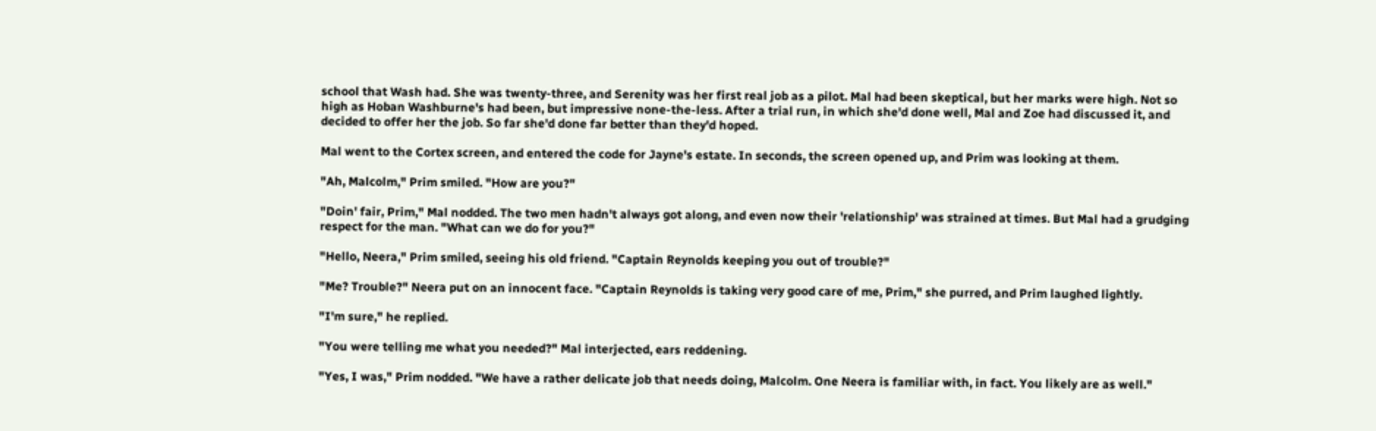school that Wash had. She was twenty-three, and Serenity was her first real job as a pilot. Mal had been skeptical, but her marks were high. Not so high as Hoban Washburne's had been, but impressive none-the-less. After a trial run, in which she'd done well, Mal and Zoe had discussed it, and decided to offer her the job. So far she'd done far better than they'd hoped.

Mal went to the Cortex screen, and entered the code for Jayne's estate. In seconds, the screen opened up, and Prim was looking at them.

"Ah, Malcolm," Prim smiled. "How are you?"

"Doin' fair, Prim," Mal nodded. The two men hadn't always got along, and even now their 'relationship' was strained at times. But Mal had a grudging respect for the man. "What can we do for you?"

"Hello, Neera," Prim smiled, seeing his old friend. "Captain Reynolds keeping you out of trouble?"

"Me? Trouble?" Neera put on an innocent face. "Captain Reynolds is taking very good care of me, Prim," she purred, and Prim laughed lightly.

"I'm sure," he replied.

"You were telling me what you needed?" Mal interjected, ears reddening.

"Yes, I was," Prim nodded. "We have a rather delicate job that needs doing, Malcolm. One Neera is familiar with, in fact. You likely are as well."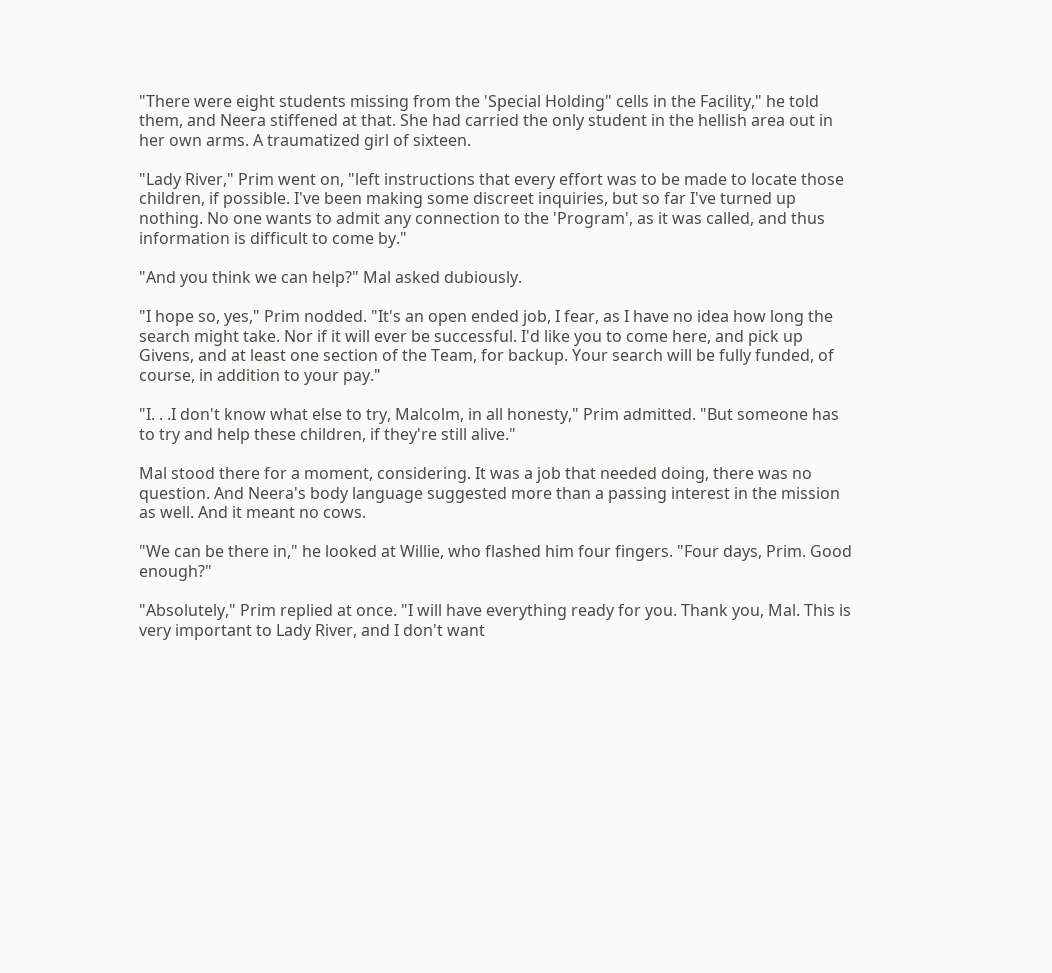"There were eight students missing from the 'Special Holding" cells in the Facility," he told them, and Neera stiffened at that. She had carried the only student in the hellish area out in her own arms. A traumatized girl of sixteen.

"Lady River," Prim went on, "left instructions that every effort was to be made to locate those children, if possible. I've been making some discreet inquiries, but so far I've turned up nothing. No one wants to admit any connection to the 'Program', as it was called, and thus information is difficult to come by."

"And you think we can help?" Mal asked dubiously.

"I hope so, yes," Prim nodded. "It's an open ended job, I fear, as I have no idea how long the search might take. Nor if it will ever be successful. I'd like you to come here, and pick up Givens, and at least one section of the Team, for backup. Your search will be fully funded, of course, in addition to your pay."

"I. . .I don't know what else to try, Malcolm, in all honesty," Prim admitted. "But someone has to try and help these children, if they're still alive."

Mal stood there for a moment, considering. It was a job that needed doing, there was no question. And Neera's body language suggested more than a passing interest in the mission as well. And it meant no cows.

"We can be there in," he looked at Willie, who flashed him four fingers. "Four days, Prim. Good enough?"

"Absolutely," Prim replied at once. "I will have everything ready for you. Thank you, Mal. This is very important to Lady River, and I don't want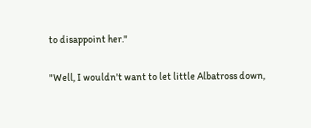to disappoint her."

"Well, I wouldn't want to let little Albatross down,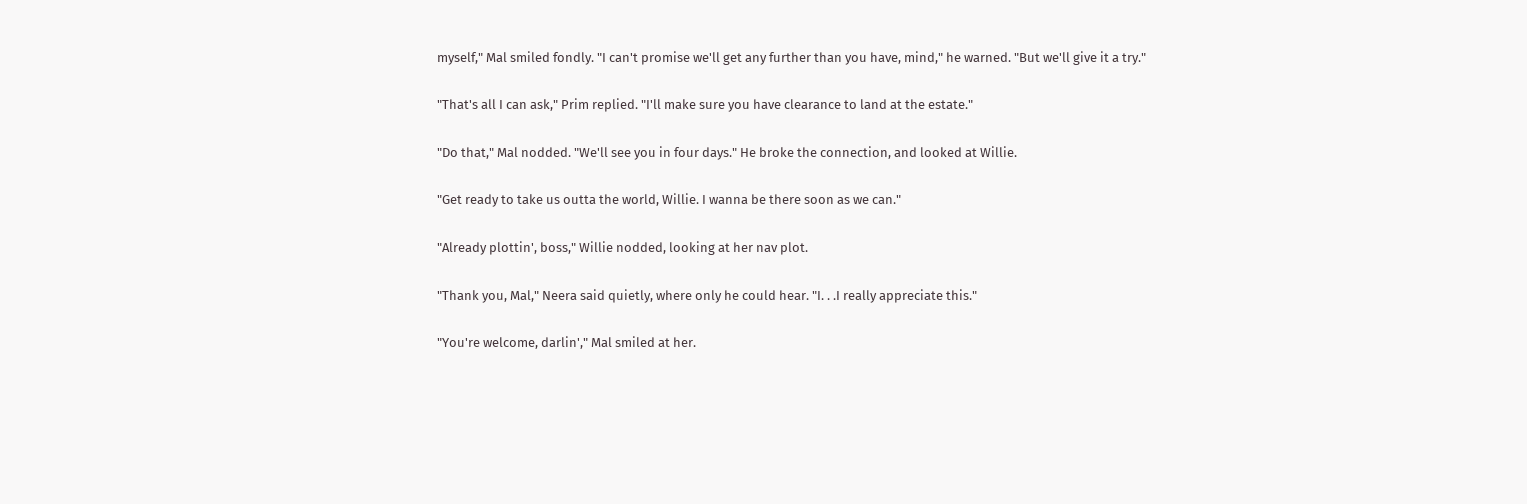myself," Mal smiled fondly. "I can't promise we'll get any further than you have, mind," he warned. "But we'll give it a try."

"That's all I can ask," Prim replied. "I'll make sure you have clearance to land at the estate."

"Do that," Mal nodded. "We'll see you in four days." He broke the connection, and looked at Willie.

"Get ready to take us outta the world, Willie. I wanna be there soon as we can."

"Already plottin', boss," Willie nodded, looking at her nav plot.

"Thank you, Mal," Neera said quietly, where only he could hear. "I. . .I really appreciate this."

"You're welcome, darlin'," Mal smiled at her.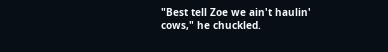"Best tell Zoe we ain't haulin' cows," he chuckled.